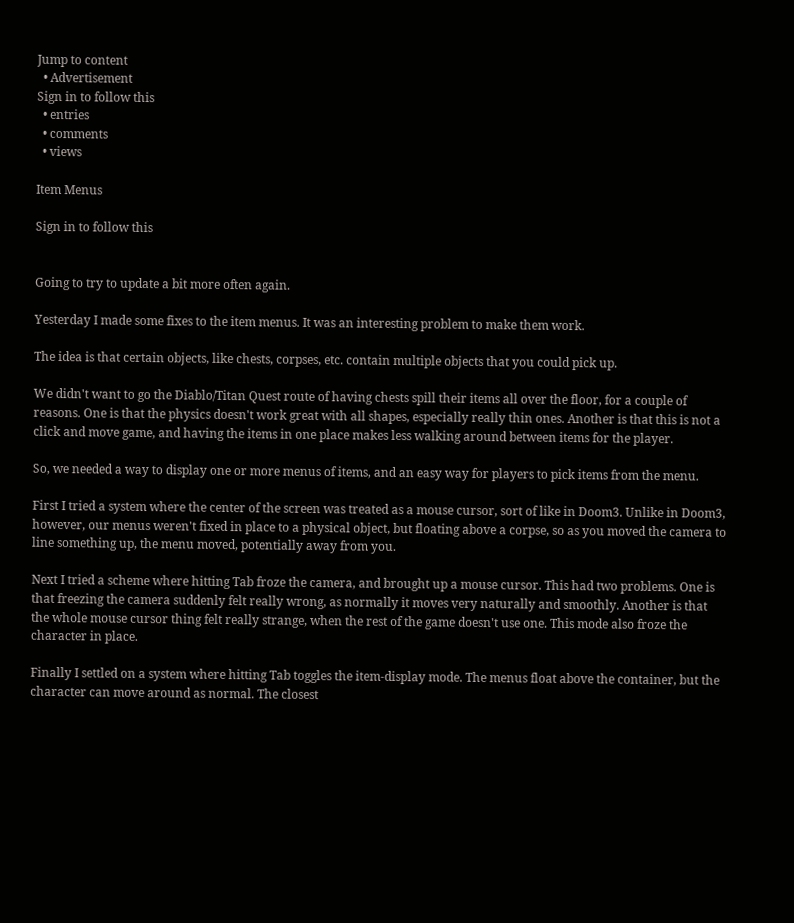Jump to content
  • Advertisement
Sign in to follow this
  • entries
  • comments
  • views

Item Menus

Sign in to follow this


Going to try to update a bit more often again.

Yesterday I made some fixes to the item menus. It was an interesting problem to make them work.

The idea is that certain objects, like chests, corpses, etc. contain multiple objects that you could pick up.

We didn't want to go the Diablo/Titan Quest route of having chests spill their items all over the floor, for a couple of reasons. One is that the physics doesn't work great with all shapes, especially really thin ones. Another is that this is not a click and move game, and having the items in one place makes less walking around between items for the player.

So, we needed a way to display one or more menus of items, and an easy way for players to pick items from the menu.

First I tried a system where the center of the screen was treated as a mouse cursor, sort of like in Doom3. Unlike in Doom3, however, our menus weren't fixed in place to a physical object, but floating above a corpse, so as you moved the camera to line something up, the menu moved, potentially away from you.

Next I tried a scheme where hitting Tab froze the camera, and brought up a mouse cursor. This had two problems. One is that freezing the camera suddenly felt really wrong, as normally it moves very naturally and smoothly. Another is that the whole mouse cursor thing felt really strange, when the rest of the game doesn't use one. This mode also froze the character in place.

Finally I settled on a system where hitting Tab toggles the item-display mode. The menus float above the container, but the character can move around as normal. The closest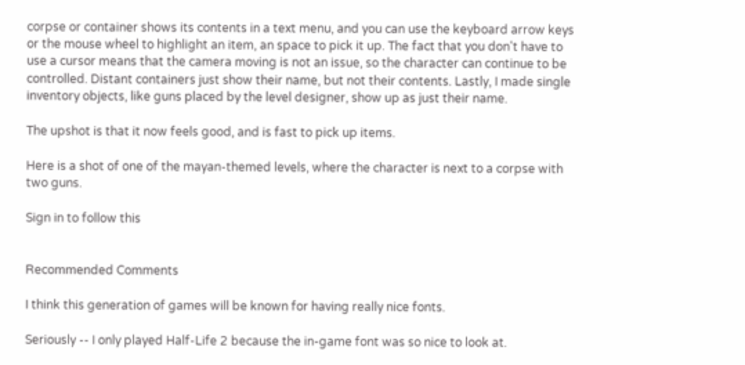corpse or container shows its contents in a text menu, and you can use the keyboard arrow keys or the mouse wheel to highlight an item, an space to pick it up. The fact that you don't have to use a cursor means that the camera moving is not an issue, so the character can continue to be controlled. Distant containers just show their name, but not their contents. Lastly, I made single inventory objects, like guns placed by the level designer, show up as just their name.

The upshot is that it now feels good, and is fast to pick up items.

Here is a shot of one of the mayan-themed levels, where the character is next to a corpse with two guns.

Sign in to follow this


Recommended Comments

I think this generation of games will be known for having really nice fonts.

Seriously -- I only played Half-Life 2 because the in-game font was so nice to look at.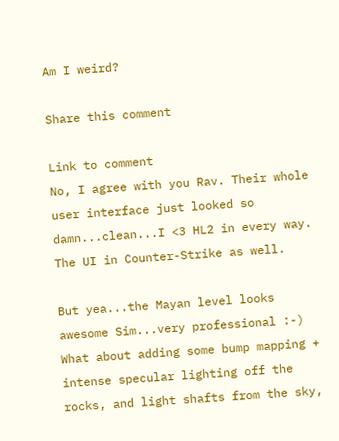Am I weird?

Share this comment

Link to comment
No, I agree with you Rav. Their whole user interface just looked so damn...clean...I <3 HL2 in every way. The UI in Counter-Strike as well.

But yea...the Mayan level looks awesome Sim...very professional :-) What about adding some bump mapping + intense specular lighting off the rocks, and light shafts from the sky,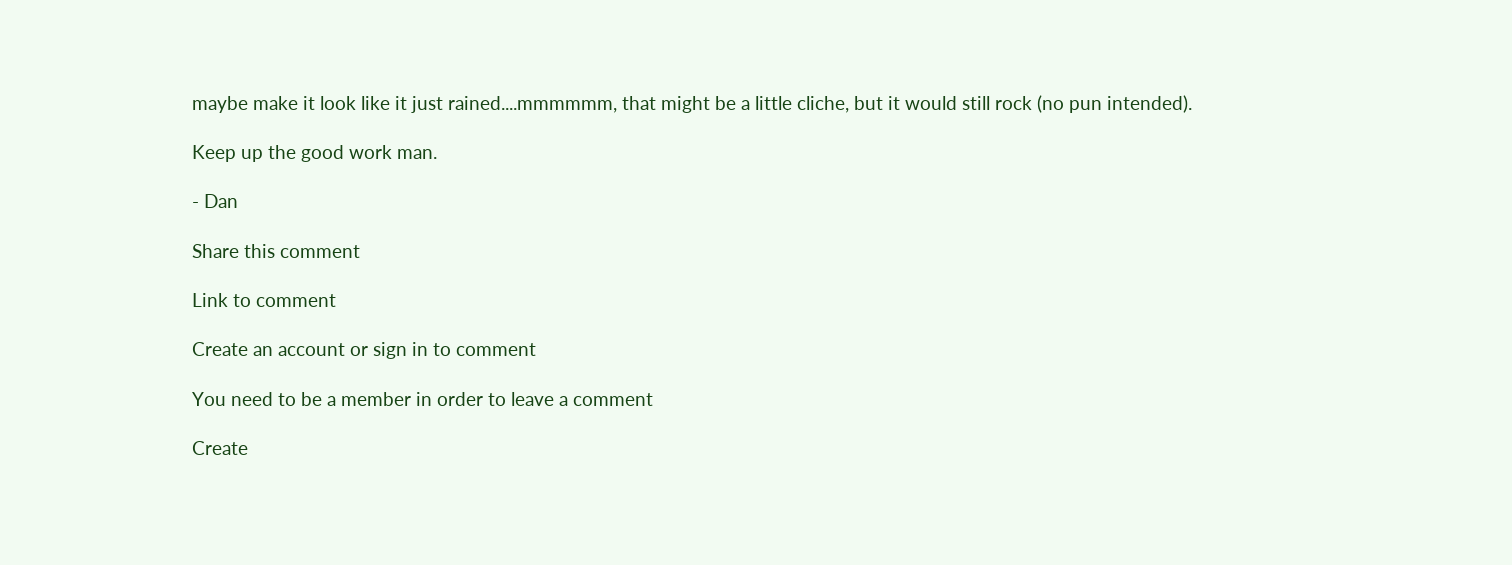maybe make it look like it just rained....mmmmmm, that might be a little cliche, but it would still rock (no pun intended).

Keep up the good work man.

- Dan

Share this comment

Link to comment

Create an account or sign in to comment

You need to be a member in order to leave a comment

Create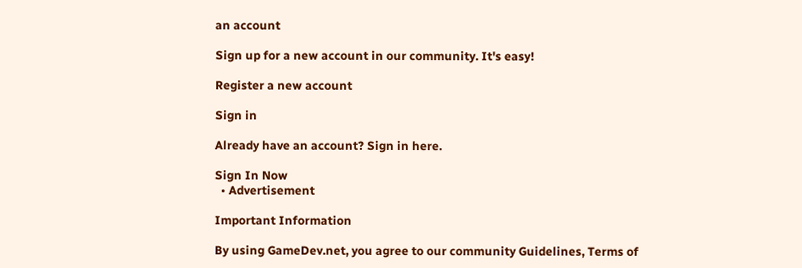an account

Sign up for a new account in our community. It's easy!

Register a new account

Sign in

Already have an account? Sign in here.

Sign In Now
  • Advertisement

Important Information

By using GameDev.net, you agree to our community Guidelines, Terms of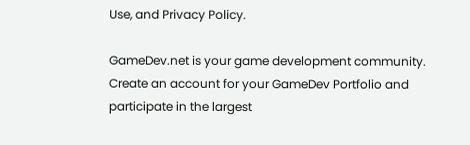Use, and Privacy Policy.

GameDev.net is your game development community. Create an account for your GameDev Portfolio and participate in the largest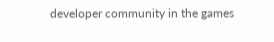developer community in the games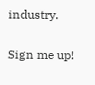industry.

Sign me up!